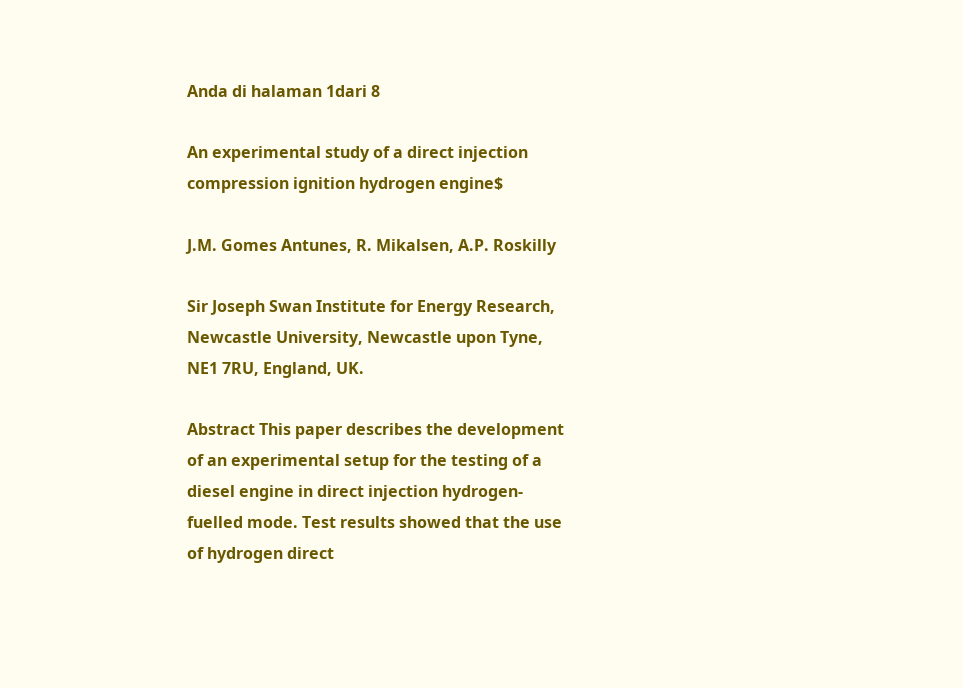Anda di halaman 1dari 8

An experimental study of a direct injection compression ignition hydrogen engine$

J.M. Gomes Antunes, R. Mikalsen, A.P. Roskilly

Sir Joseph Swan Institute for Energy Research, Newcastle University, Newcastle upon Tyne, NE1 7RU, England, UK.

Abstract This paper describes the development of an experimental setup for the testing of a diesel engine in direct injection hydrogen-fuelled mode. Test results showed that the use of hydrogen direct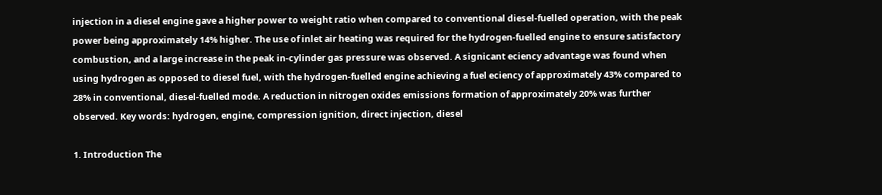injection in a diesel engine gave a higher power to weight ratio when compared to conventional diesel-fuelled operation, with the peak power being approximately 14% higher. The use of inlet air heating was required for the hydrogen-fuelled engine to ensure satisfactory combustion, and a large increase in the peak in-cylinder gas pressure was observed. A signicant eciency advantage was found when using hydrogen as opposed to diesel fuel, with the hydrogen-fuelled engine achieving a fuel eciency of approximately 43% compared to 28% in conventional, diesel-fuelled mode. A reduction in nitrogen oxides emissions formation of approximately 20% was further observed. Key words: hydrogen, engine, compression ignition, direct injection, diesel

1. Introduction The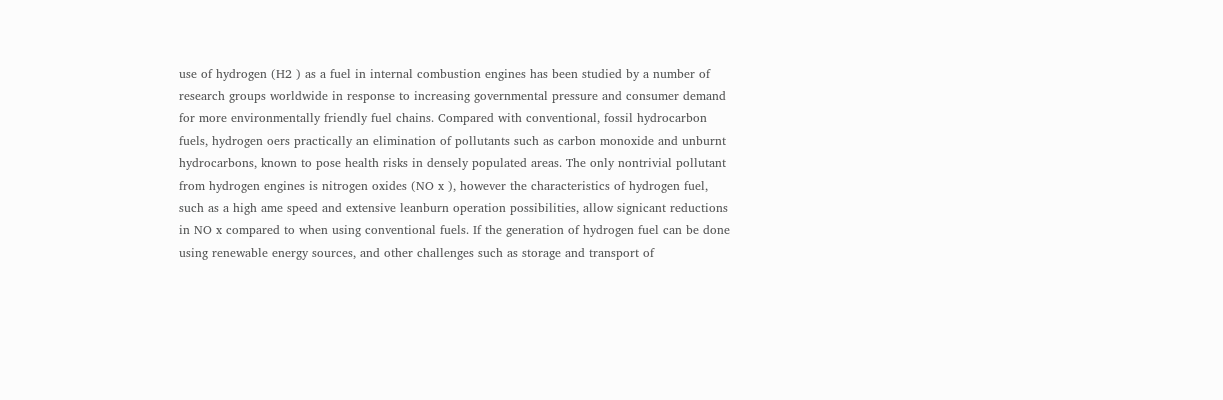use of hydrogen (H2 ) as a fuel in internal combustion engines has been studied by a number of research groups worldwide in response to increasing governmental pressure and consumer demand for more environmentally friendly fuel chains. Compared with conventional, fossil hydrocarbon fuels, hydrogen oers practically an elimination of pollutants such as carbon monoxide and unburnt hydrocarbons, known to pose health risks in densely populated areas. The only nontrivial pollutant from hydrogen engines is nitrogen oxides (NO x ), however the characteristics of hydrogen fuel, such as a high ame speed and extensive leanburn operation possibilities, allow signicant reductions in NO x compared to when using conventional fuels. If the generation of hydrogen fuel can be done using renewable energy sources, and other challenges such as storage and transport of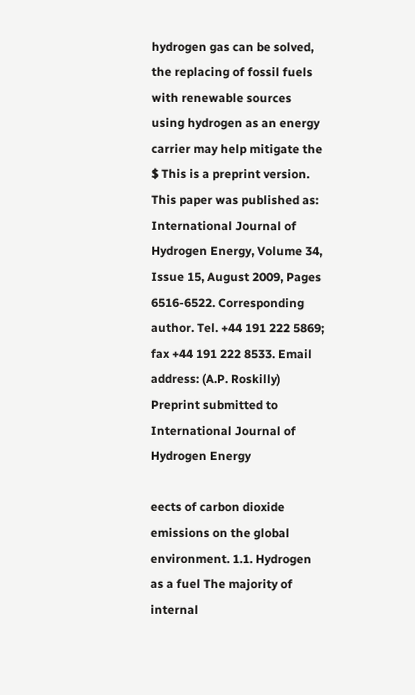hydrogen gas can be solved, the replacing of fossil fuels with renewable sources using hydrogen as an energy carrier may help mitigate the
$ This is a preprint version. This paper was published as: International Journal of Hydrogen Energy, Volume 34, Issue 15, August 2009, Pages 6516-6522. Corresponding author. Tel. +44 191 222 5869; fax +44 191 222 8533. Email address: (A.P. Roskilly) Preprint submitted to International Journal of Hydrogen Energy

eects of carbon dioxide emissions on the global environment. 1.1. Hydrogen as a fuel The majority of internal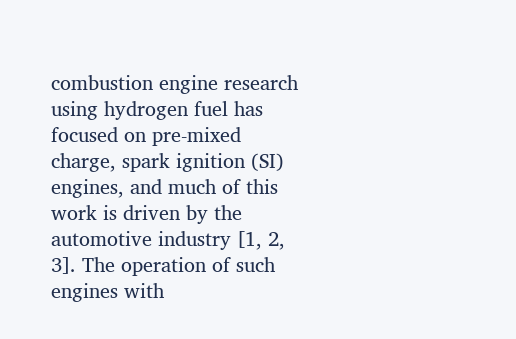combustion engine research using hydrogen fuel has focused on pre-mixed charge, spark ignition (SI) engines, and much of this work is driven by the automotive industry [1, 2, 3]. The operation of such engines with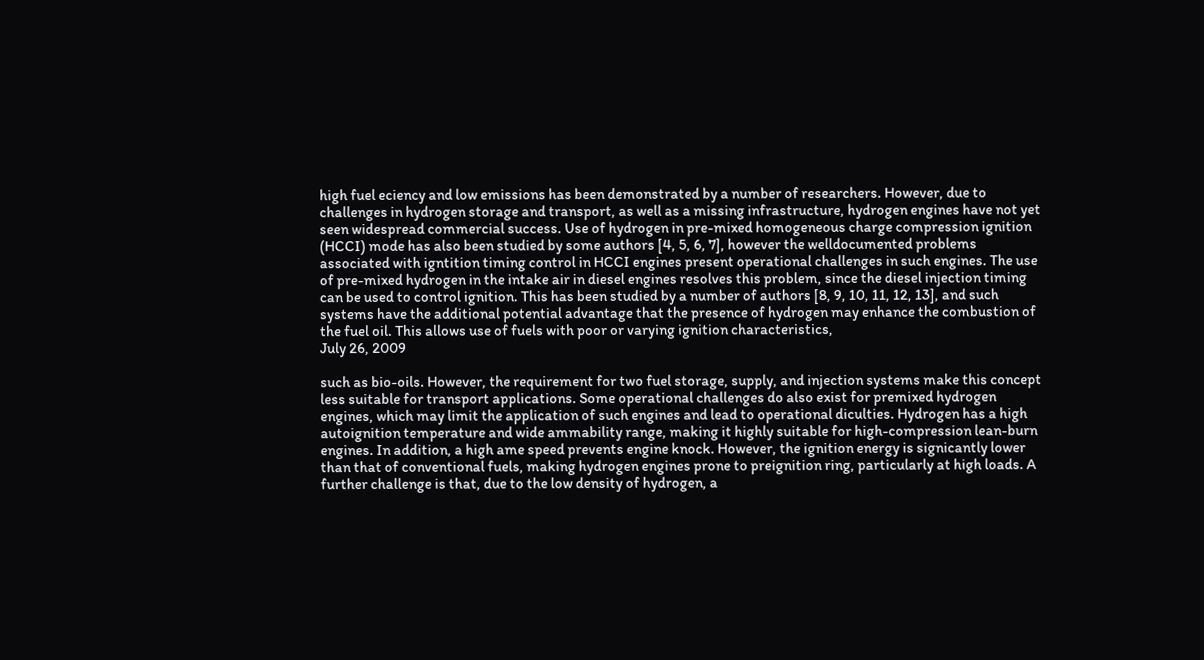high fuel eciency and low emissions has been demonstrated by a number of researchers. However, due to challenges in hydrogen storage and transport, as well as a missing infrastructure, hydrogen engines have not yet seen widespread commercial success. Use of hydrogen in pre-mixed homogeneous charge compression ignition (HCCI) mode has also been studied by some authors [4, 5, 6, 7], however the welldocumented problems associated with igntition timing control in HCCI engines present operational challenges in such engines. The use of pre-mixed hydrogen in the intake air in diesel engines resolves this problem, since the diesel injection timing can be used to control ignition. This has been studied by a number of authors [8, 9, 10, 11, 12, 13], and such systems have the additional potential advantage that the presence of hydrogen may enhance the combustion of the fuel oil. This allows use of fuels with poor or varying ignition characteristics,
July 26, 2009

such as bio-oils. However, the requirement for two fuel storage, supply, and injection systems make this concept less suitable for transport applications. Some operational challenges do also exist for premixed hydrogen engines, which may limit the application of such engines and lead to operational diculties. Hydrogen has a high autoignition temperature and wide ammability range, making it highly suitable for high-compression lean-burn engines. In addition, a high ame speed prevents engine knock. However, the ignition energy is signicantly lower than that of conventional fuels, making hydrogen engines prone to preignition ring, particularly at high loads. A further challenge is that, due to the low density of hydrogen, a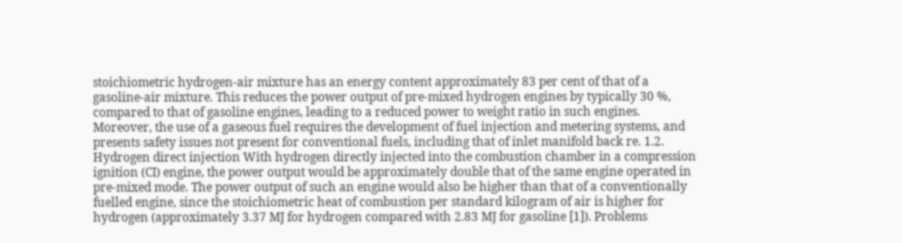stoichiometric hydrogen-air mixture has an energy content approximately 83 per cent of that of a gasoline-air mixture. This reduces the power output of pre-mixed hydrogen engines by typically 30 %, compared to that of gasoline engines, leading to a reduced power to weight ratio in such engines. Moreover, the use of a gaseous fuel requires the development of fuel injection and metering systems, and presents safety issues not present for conventional fuels, including that of inlet manifold back re. 1.2. Hydrogen direct injection With hydrogen directly injected into the combustion chamber in a compression ignition (CI) engine, the power output would be approximately double that of the same engine operated in pre-mixed mode. The power output of such an engine would also be higher than that of a conventionally fuelled engine, since the stoichiometric heat of combustion per standard kilogram of air is higher for hydrogen (approximately 3.37 MJ for hydrogen compared with 2.83 MJ for gasoline [1]). Problems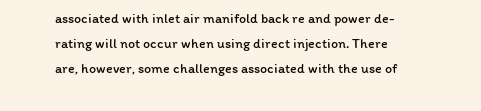associated with inlet air manifold back re and power de-rating will not occur when using direct injection. There are, however, some challenges associated with the use of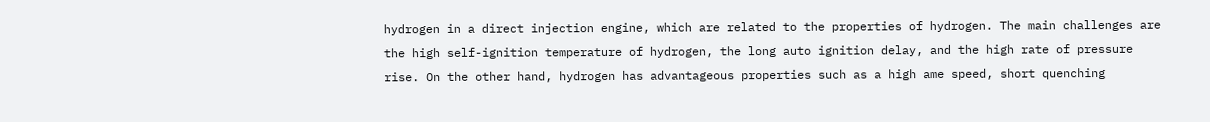hydrogen in a direct injection engine, which are related to the properties of hydrogen. The main challenges are the high self-ignition temperature of hydrogen, the long auto ignition delay, and the high rate of pressure rise. On the other hand, hydrogen has advantageous properties such as a high ame speed, short quenching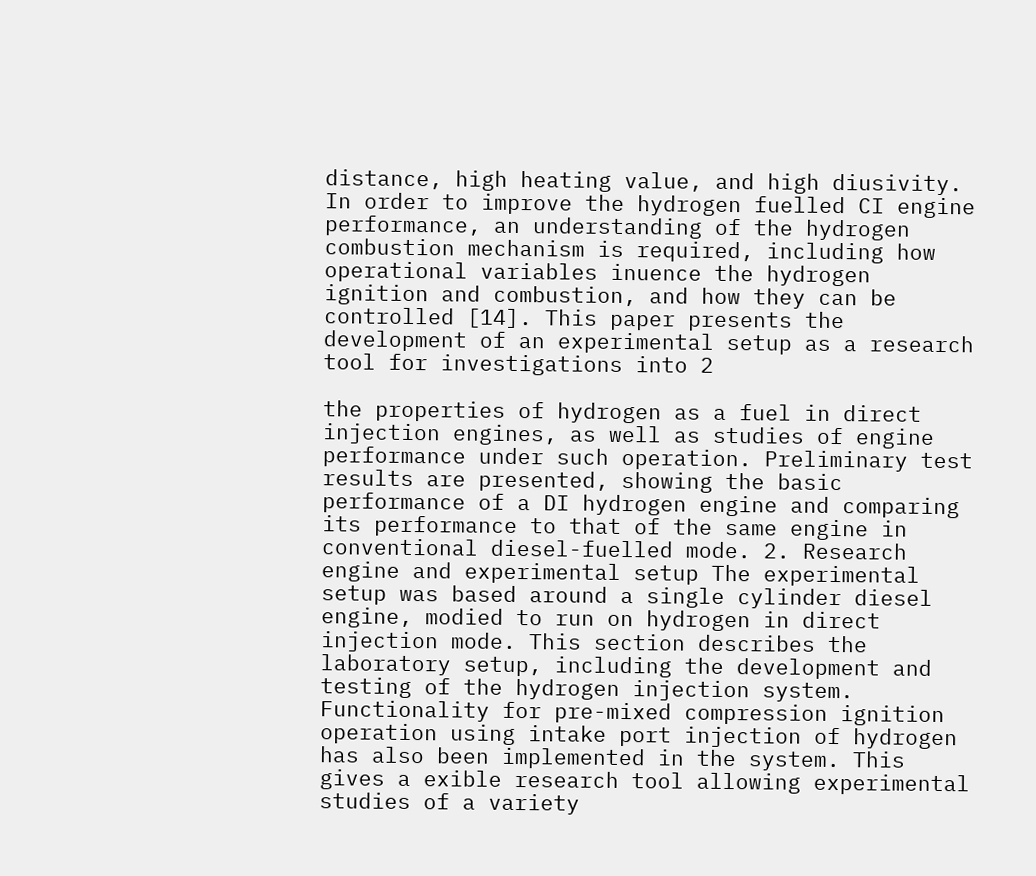distance, high heating value, and high diusivity. In order to improve the hydrogen fuelled CI engine performance, an understanding of the hydrogen combustion mechanism is required, including how operational variables inuence the hydrogen ignition and combustion, and how they can be controlled [14]. This paper presents the development of an experimental setup as a research tool for investigations into 2

the properties of hydrogen as a fuel in direct injection engines, as well as studies of engine performance under such operation. Preliminary test results are presented, showing the basic performance of a DI hydrogen engine and comparing its performance to that of the same engine in conventional diesel-fuelled mode. 2. Research engine and experimental setup The experimental setup was based around a single cylinder diesel engine, modied to run on hydrogen in direct injection mode. This section describes the laboratory setup, including the development and testing of the hydrogen injection system. Functionality for pre-mixed compression ignition operation using intake port injection of hydrogen has also been implemented in the system. This gives a exible research tool allowing experimental studies of a variety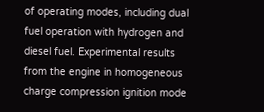of operating modes, including dual fuel operation with hydrogen and diesel fuel. Experimental results from the engine in homogeneous charge compression ignition mode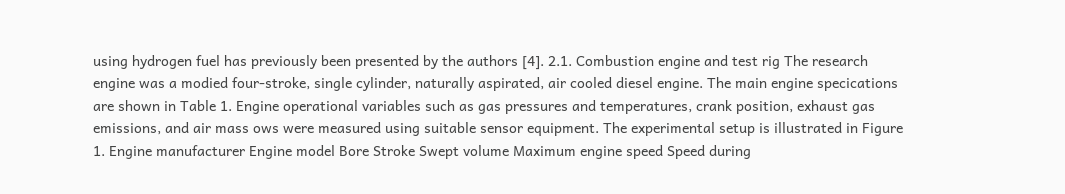using hydrogen fuel has previously been presented by the authors [4]. 2.1. Combustion engine and test rig The research engine was a modied four-stroke, single cylinder, naturally aspirated, air cooled diesel engine. The main engine specications are shown in Table 1. Engine operational variables such as gas pressures and temperatures, crank position, exhaust gas emissions, and air mass ows were measured using suitable sensor equipment. The experimental setup is illustrated in Figure 1. Engine manufacturer Engine model Bore Stroke Swept volume Maximum engine speed Speed during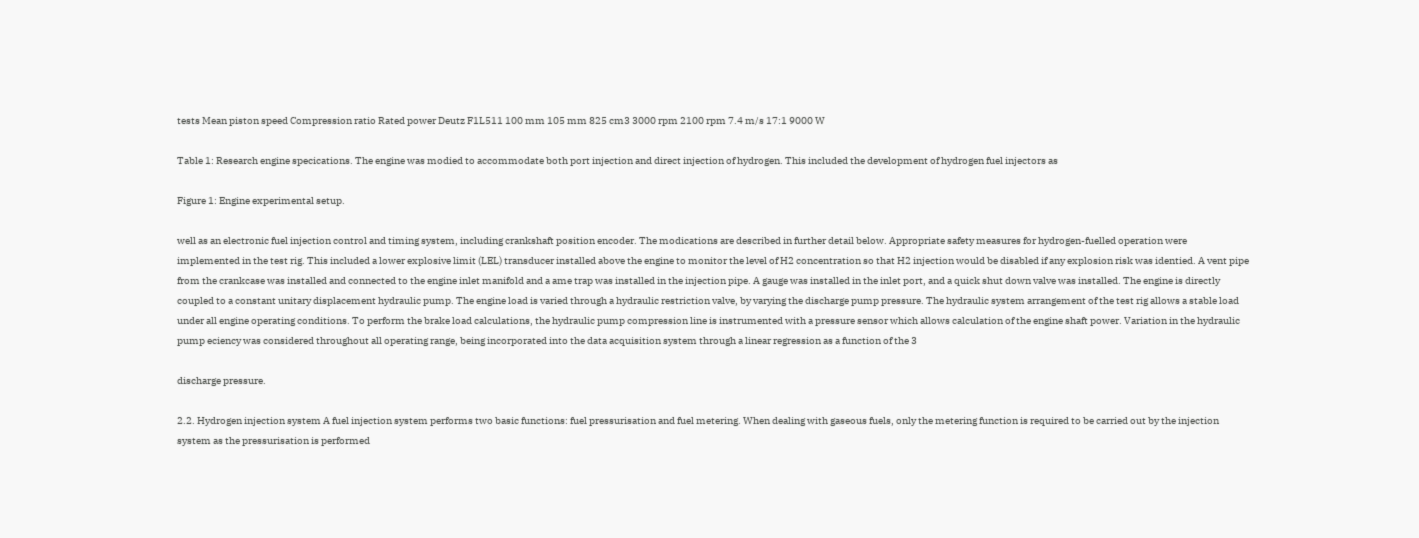tests Mean piston speed Compression ratio Rated power Deutz F1L511 100 mm 105 mm 825 cm3 3000 rpm 2100 rpm 7.4 m/s 17:1 9000 W

Table 1: Research engine specications. The engine was modied to accommodate both port injection and direct injection of hydrogen. This included the development of hydrogen fuel injectors as

Figure 1: Engine experimental setup.

well as an electronic fuel injection control and timing system, including crankshaft position encoder. The modications are described in further detail below. Appropriate safety measures for hydrogen-fuelled operation were implemented in the test rig. This included a lower explosive limit (LEL) transducer installed above the engine to monitor the level of H2 concentration so that H2 injection would be disabled if any explosion risk was identied. A vent pipe from the crankcase was installed and connected to the engine inlet manifold and a ame trap was installed in the injection pipe. A gauge was installed in the inlet port, and a quick shut down valve was installed. The engine is directly coupled to a constant unitary displacement hydraulic pump. The engine load is varied through a hydraulic restriction valve, by varying the discharge pump pressure. The hydraulic system arrangement of the test rig allows a stable load under all engine operating conditions. To perform the brake load calculations, the hydraulic pump compression line is instrumented with a pressure sensor which allows calculation of the engine shaft power. Variation in the hydraulic pump eciency was considered throughout all operating range, being incorporated into the data acquisition system through a linear regression as a function of the 3

discharge pressure.

2.2. Hydrogen injection system A fuel injection system performs two basic functions: fuel pressurisation and fuel metering. When dealing with gaseous fuels, only the metering function is required to be carried out by the injection system as the pressurisation is performed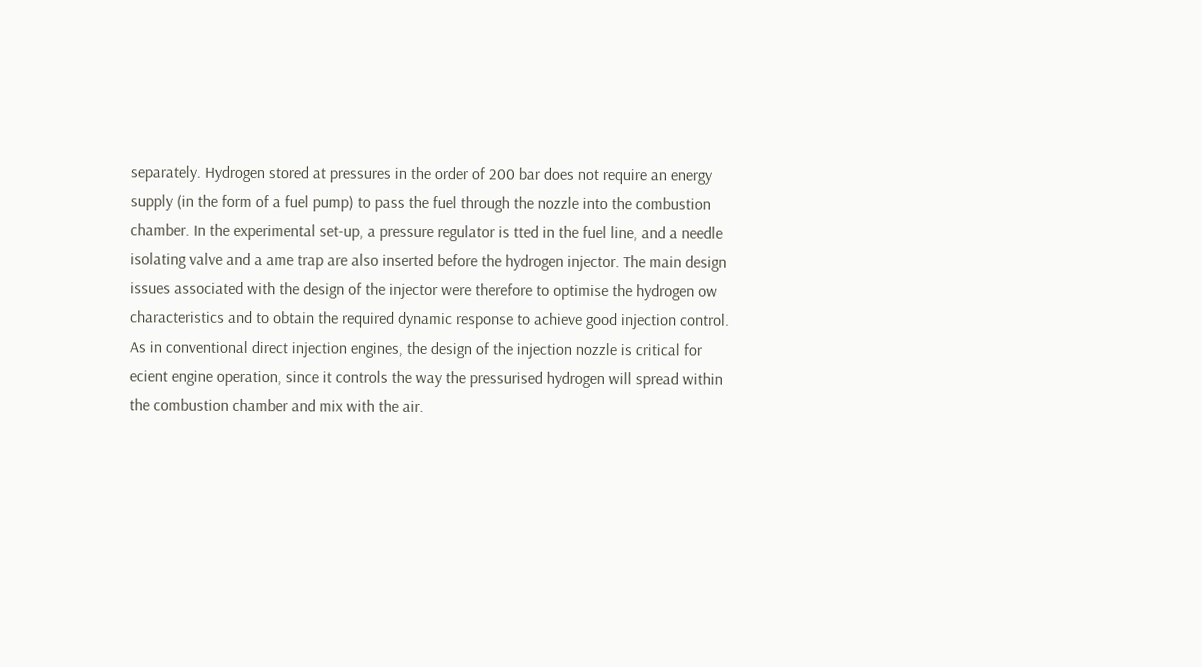separately. Hydrogen stored at pressures in the order of 200 bar does not require an energy supply (in the form of a fuel pump) to pass the fuel through the nozzle into the combustion chamber. In the experimental set-up, a pressure regulator is tted in the fuel line, and a needle isolating valve and a ame trap are also inserted before the hydrogen injector. The main design issues associated with the design of the injector were therefore to optimise the hydrogen ow characteristics and to obtain the required dynamic response to achieve good injection control. As in conventional direct injection engines, the design of the injection nozzle is critical for ecient engine operation, since it controls the way the pressurised hydrogen will spread within the combustion chamber and mix with the air.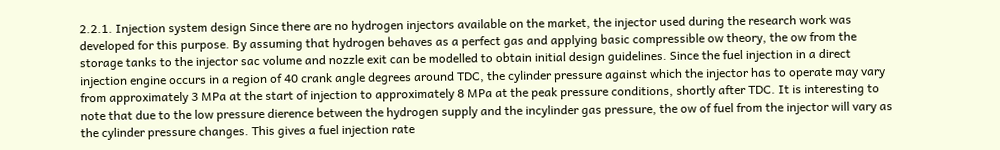2.2.1. Injection system design Since there are no hydrogen injectors available on the market, the injector used during the research work was developed for this purpose. By assuming that hydrogen behaves as a perfect gas and applying basic compressible ow theory, the ow from the storage tanks to the injector sac volume and nozzle exit can be modelled to obtain initial design guidelines. Since the fuel injection in a direct injection engine occurs in a region of 40 crank angle degrees around TDC, the cylinder pressure against which the injector has to operate may vary from approximately 3 MPa at the start of injection to approximately 8 MPa at the peak pressure conditions, shortly after TDC. It is interesting to note that due to the low pressure dierence between the hydrogen supply and the incylinder gas pressure, the ow of fuel from the injector will vary as the cylinder pressure changes. This gives a fuel injection rate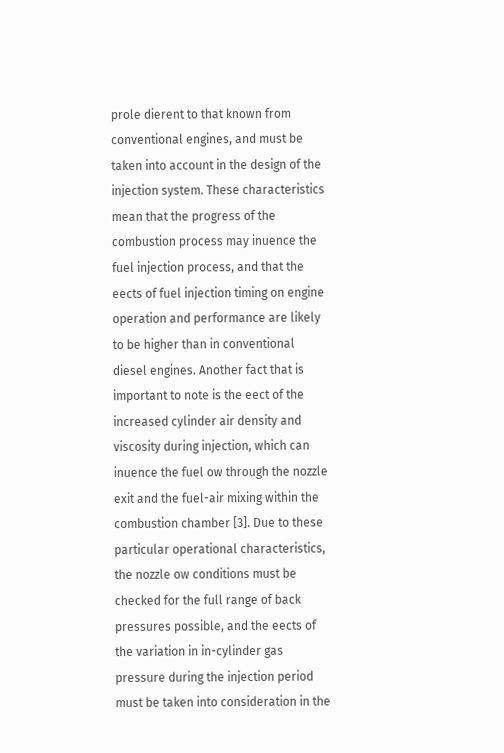prole dierent to that known from conventional engines, and must be taken into account in the design of the injection system. These characteristics mean that the progress of the combustion process may inuence the fuel injection process, and that the eects of fuel injection timing on engine operation and performance are likely to be higher than in conventional diesel engines. Another fact that is important to note is the eect of the increased cylinder air density and viscosity during injection, which can inuence the fuel ow through the nozzle exit and the fuel-air mixing within the combustion chamber [3]. Due to these particular operational characteristics, the nozzle ow conditions must be checked for the full range of back pressures possible, and the eects of the variation in in-cylinder gas pressure during the injection period must be taken into consideration in the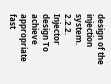design of the injection system. 2.2.2. Injector design To achieve appropriate fast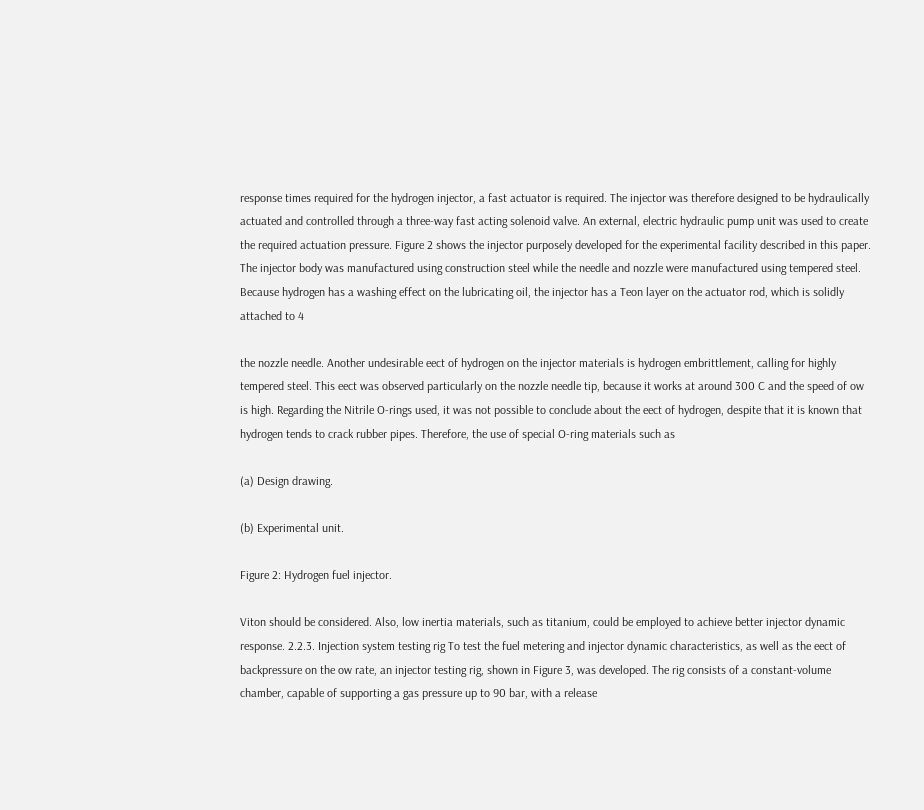response times required for the hydrogen injector, a fast actuator is required. The injector was therefore designed to be hydraulically actuated and controlled through a three-way fast acting solenoid valve. An external, electric hydraulic pump unit was used to create the required actuation pressure. Figure 2 shows the injector purposely developed for the experimental facility described in this paper. The injector body was manufactured using construction steel while the needle and nozzle were manufactured using tempered steel. Because hydrogen has a washing effect on the lubricating oil, the injector has a Teon layer on the actuator rod, which is solidly attached to 4

the nozzle needle. Another undesirable eect of hydrogen on the injector materials is hydrogen embrittlement, calling for highly tempered steel. This eect was observed particularly on the nozzle needle tip, because it works at around 300 C and the speed of ow is high. Regarding the Nitrile O-rings used, it was not possible to conclude about the eect of hydrogen, despite that it is known that hydrogen tends to crack rubber pipes. Therefore, the use of special O-ring materials such as

(a) Design drawing.

(b) Experimental unit.

Figure 2: Hydrogen fuel injector.

Viton should be considered. Also, low inertia materials, such as titanium, could be employed to achieve better injector dynamic response. 2.2.3. Injection system testing rig To test the fuel metering and injector dynamic characteristics, as well as the eect of backpressure on the ow rate, an injector testing rig, shown in Figure 3, was developed. The rig consists of a constant-volume chamber, capable of supporting a gas pressure up to 90 bar, with a release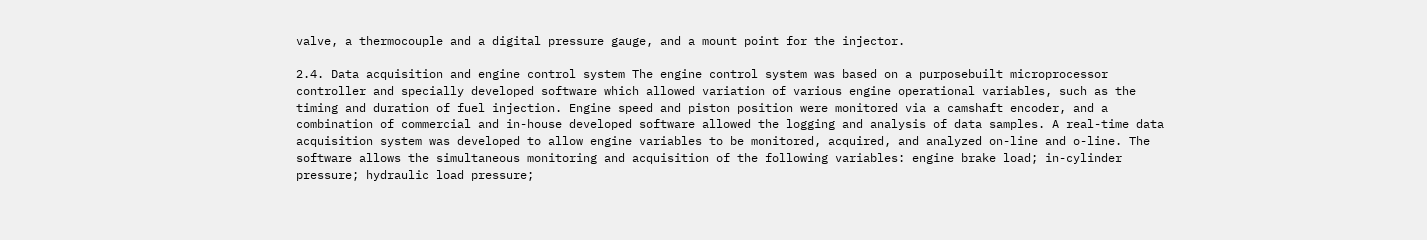valve, a thermocouple and a digital pressure gauge, and a mount point for the injector.

2.4. Data acquisition and engine control system The engine control system was based on a purposebuilt microprocessor controller and specially developed software which allowed variation of various engine operational variables, such as the timing and duration of fuel injection. Engine speed and piston position were monitored via a camshaft encoder, and a combination of commercial and in-house developed software allowed the logging and analysis of data samples. A real-time data acquisition system was developed to allow engine variables to be monitored, acquired, and analyzed on-line and o-line. The software allows the simultaneous monitoring and acquisition of the following variables: engine brake load; in-cylinder pressure; hydraulic load pressure;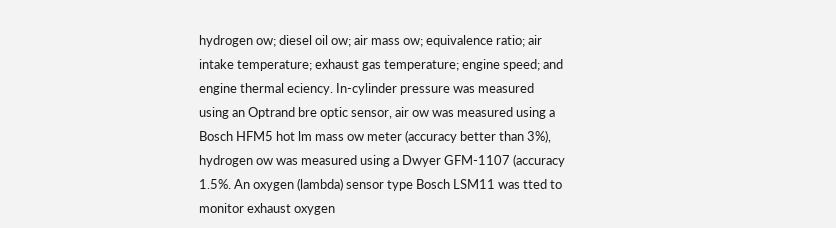hydrogen ow; diesel oil ow; air mass ow; equivalence ratio; air intake temperature; exhaust gas temperature; engine speed; and engine thermal eciency. In-cylinder pressure was measured using an Optrand bre optic sensor, air ow was measured using a Bosch HFM5 hot lm mass ow meter (accuracy better than 3%), hydrogen ow was measured using a Dwyer GFM-1107 (accuracy 1.5%. An oxygen (lambda) sensor type Bosch LSM11 was tted to monitor exhaust oxygen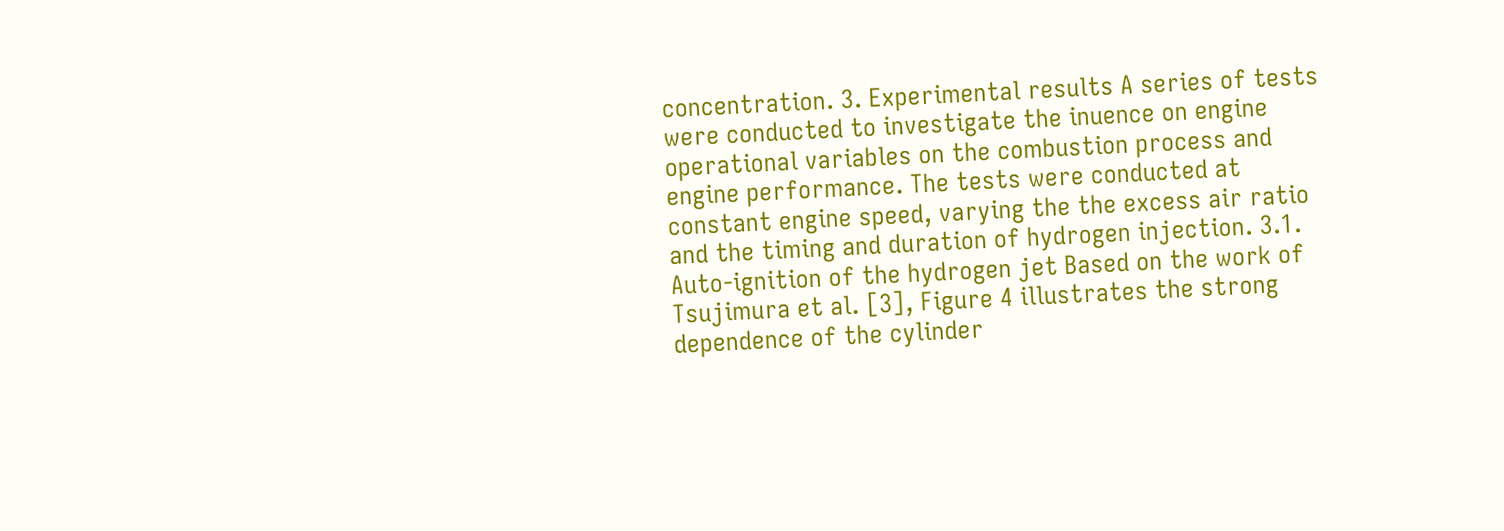concentration. 3. Experimental results A series of tests were conducted to investigate the inuence on engine operational variables on the combustion process and engine performance. The tests were conducted at constant engine speed, varying the the excess air ratio and the timing and duration of hydrogen injection. 3.1. Auto-ignition of the hydrogen jet Based on the work of Tsujimura et al. [3], Figure 4 illustrates the strong dependence of the cylinder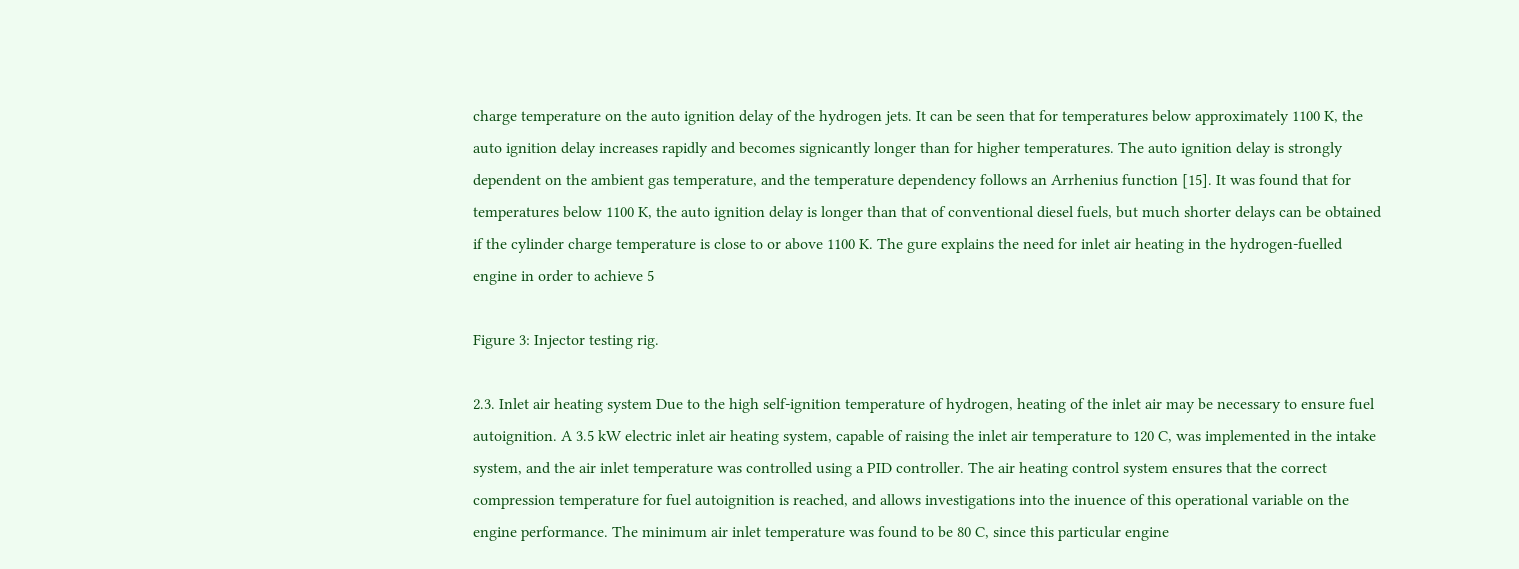charge temperature on the auto ignition delay of the hydrogen jets. It can be seen that for temperatures below approximately 1100 K, the auto ignition delay increases rapidly and becomes signicantly longer than for higher temperatures. The auto ignition delay is strongly dependent on the ambient gas temperature, and the temperature dependency follows an Arrhenius function [15]. It was found that for temperatures below 1100 K, the auto ignition delay is longer than that of conventional diesel fuels, but much shorter delays can be obtained if the cylinder charge temperature is close to or above 1100 K. The gure explains the need for inlet air heating in the hydrogen-fuelled engine in order to achieve 5

Figure 3: Injector testing rig.

2.3. Inlet air heating system Due to the high self-ignition temperature of hydrogen, heating of the inlet air may be necessary to ensure fuel autoignition. A 3.5 kW electric inlet air heating system, capable of raising the inlet air temperature to 120 C, was implemented in the intake system, and the air inlet temperature was controlled using a PID controller. The air heating control system ensures that the correct compression temperature for fuel autoignition is reached, and allows investigations into the inuence of this operational variable on the engine performance. The minimum air inlet temperature was found to be 80 C, since this particular engine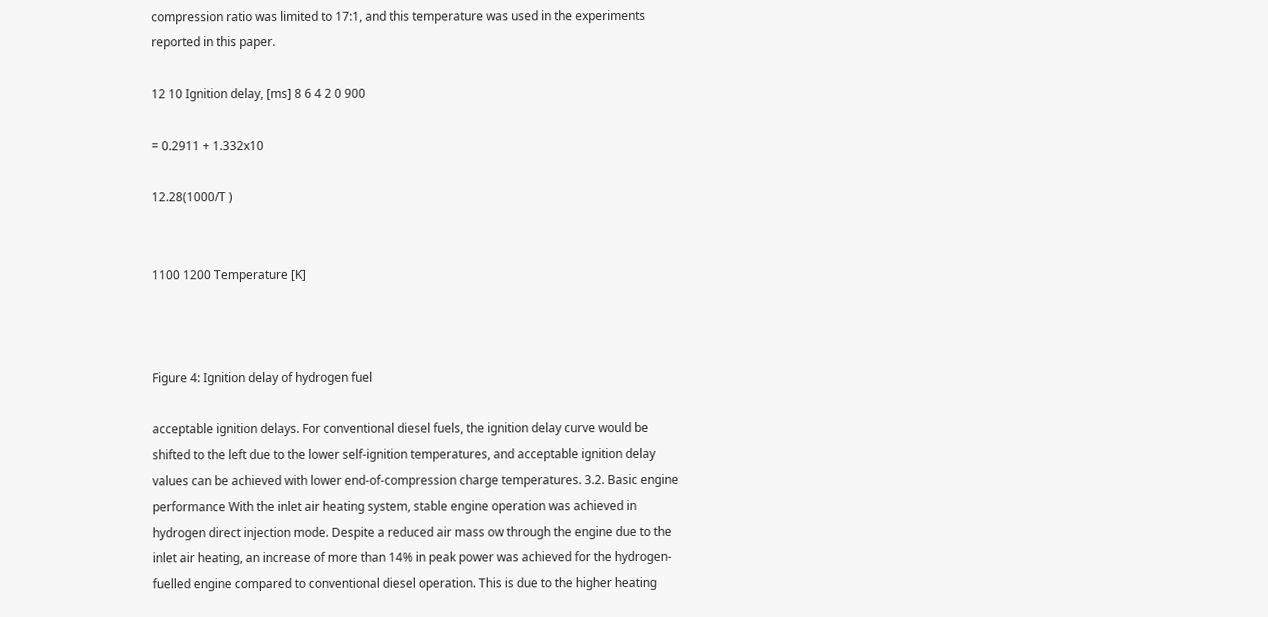compression ratio was limited to 17:1, and this temperature was used in the experiments reported in this paper.

12 10 Ignition delay, [ms] 8 6 4 2 0 900

= 0.2911 + 1.332x10

12.28(1000/T )


1100 1200 Temperature [K]



Figure 4: Ignition delay of hydrogen fuel

acceptable ignition delays. For conventional diesel fuels, the ignition delay curve would be shifted to the left due to the lower self-ignition temperatures, and acceptable ignition delay values can be achieved with lower end-of-compression charge temperatures. 3.2. Basic engine performance With the inlet air heating system, stable engine operation was achieved in hydrogen direct injection mode. Despite a reduced air mass ow through the engine due to the inlet air heating, an increase of more than 14% in peak power was achieved for the hydrogen-fuelled engine compared to conventional diesel operation. This is due to the higher heating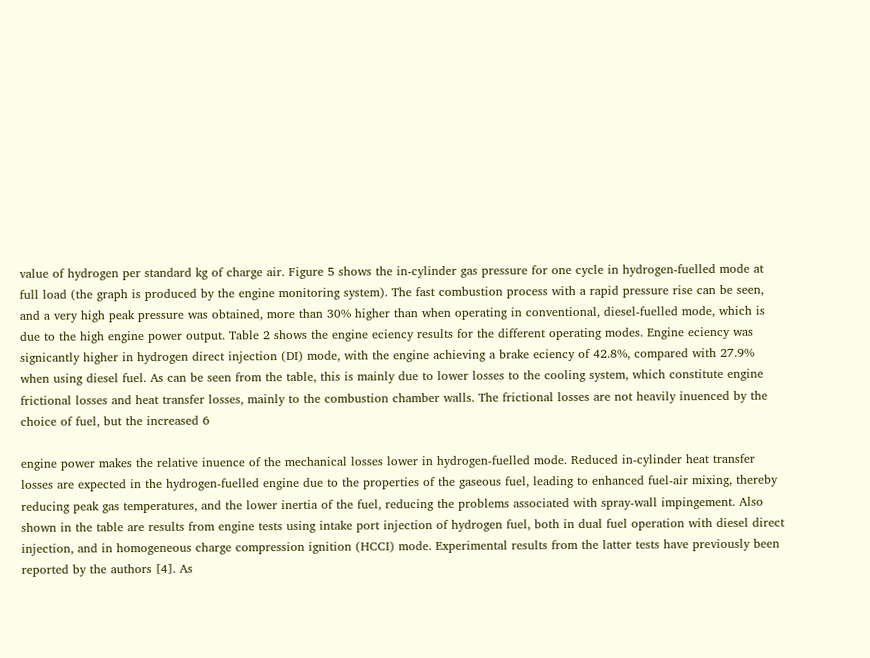value of hydrogen per standard kg of charge air. Figure 5 shows the in-cylinder gas pressure for one cycle in hydrogen-fuelled mode at full load (the graph is produced by the engine monitoring system). The fast combustion process with a rapid pressure rise can be seen, and a very high peak pressure was obtained, more than 30% higher than when operating in conventional, diesel-fuelled mode, which is due to the high engine power output. Table 2 shows the engine eciency results for the different operating modes. Engine eciency was signicantly higher in hydrogen direct injection (DI) mode, with the engine achieving a brake eciency of 42.8%, compared with 27.9% when using diesel fuel. As can be seen from the table, this is mainly due to lower losses to the cooling system, which constitute engine frictional losses and heat transfer losses, mainly to the combustion chamber walls. The frictional losses are not heavily inuenced by the choice of fuel, but the increased 6

engine power makes the relative inuence of the mechanical losses lower in hydrogen-fuelled mode. Reduced in-cylinder heat transfer losses are expected in the hydrogen-fuelled engine due to the properties of the gaseous fuel, leading to enhanced fuel-air mixing, thereby reducing peak gas temperatures, and the lower inertia of the fuel, reducing the problems associated with spray-wall impingement. Also shown in the table are results from engine tests using intake port injection of hydrogen fuel, both in dual fuel operation with diesel direct injection, and in homogeneous charge compression ignition (HCCI) mode. Experimental results from the latter tests have previously been reported by the authors [4]. As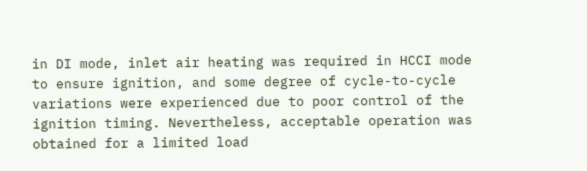in DI mode, inlet air heating was required in HCCI mode to ensure ignition, and some degree of cycle-to-cycle variations were experienced due to poor control of the ignition timing. Nevertheless, acceptable operation was obtained for a limited load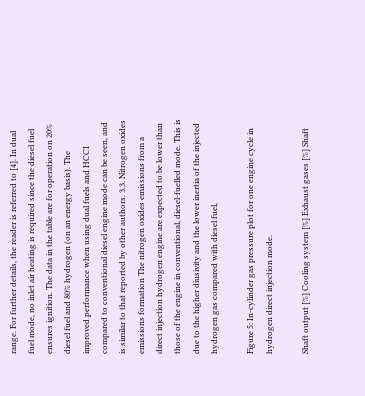range. For further details, the reader is referred to [4]. In dual fuel mode, no inlet air heating is required since the diesel fuel ensures ignition. The data in the table are for operation on 20% diesel fuel and 80% hydrogen (on an energy basis). The improved performance when using dual fuels and HCCI compared to conventional diesel engine mode can be seen, and is similar to that reported by other authors. 3.3. Nitrogen oxides emissions formation The nitrogen oxides emissions from a direct injection hydrogen engine are expected to be lower than those of the engine in conventional, diesel-fuelled mode. This is due to the higher diusivity and the lower inertia of the injected hydrogen gas compared with diesel fuel,

Figure 5: In-cylinder gas pressure plot for one engine cycle in hydrogen direct injection mode.

Shaft output [%] Cooling system [%] Exhaust gases [%] Shaft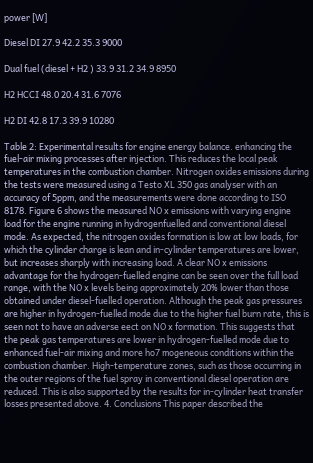power [W]

Diesel DI 27.9 42.2 35.3 9000

Dual fuel (diesel + H2 ) 33.9 31.2 34.9 8950

H2 HCCI 48.0 20.4 31.6 7076

H2 DI 42.8 17.3 39.9 10280

Table 2: Experimental results for engine energy balance. enhancing the fuel-air mixing processes after injection. This reduces the local peak temperatures in the combustion chamber. Nitrogen oxides emissions during the tests were measured using a Testo XL 350 gas analyser with an accuracy of 5ppm, and the measurements were done according to ISO 8178. Figure 6 shows the measured NO x emissions with varying engine load for the engine running in hydrogenfuelled and conventional diesel mode. As expected, the nitrogen oxides formation is low at low loads, for which the cylinder charge is lean and in-cylinder temperatures are lower, but increases sharply with increasing load. A clear NO x emissions advantage for the hydrogen-fuelled engine can be seen over the full load range, with the NO x levels being approximately 20% lower than those obtained under diesel-fuelled operation. Although the peak gas pressures are higher in hydrogen-fuelled mode due to the higher fuel burn rate, this is seen not to have an adverse eect on NO x formation. This suggests that the peak gas temperatures are lower in hydrogen-fuelled mode due to enhanced fuel-air mixing and more ho7 mogeneous conditions within the combustion chamber. High-temperature zones, such as those occurring in the outer regions of the fuel spray in conventional diesel operation are reduced. This is also supported by the results for in-cylinder heat transfer losses presented above. 4. Conclusions This paper described the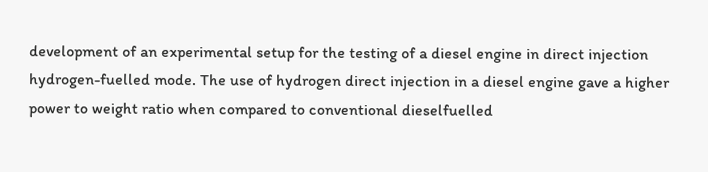development of an experimental setup for the testing of a diesel engine in direct injection hydrogen-fuelled mode. The use of hydrogen direct injection in a diesel engine gave a higher power to weight ratio when compared to conventional dieselfuelled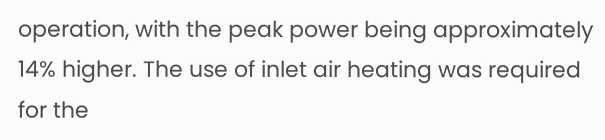operation, with the peak power being approximately 14% higher. The use of inlet air heating was required for the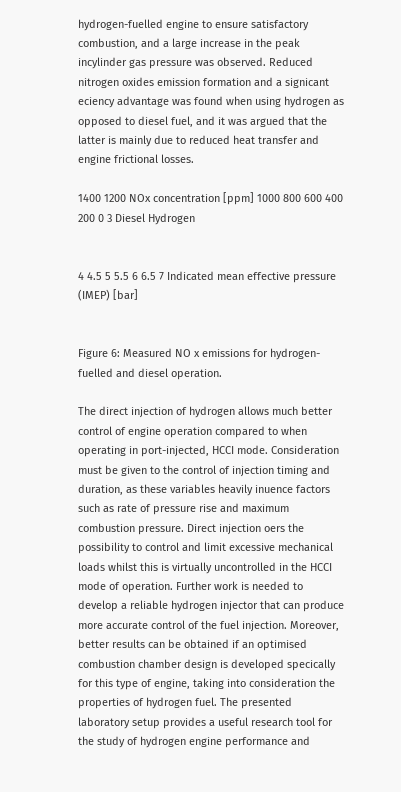hydrogen-fuelled engine to ensure satisfactory combustion, and a large increase in the peak incylinder gas pressure was observed. Reduced nitrogen oxides emission formation and a signicant eciency advantage was found when using hydrogen as opposed to diesel fuel, and it was argued that the latter is mainly due to reduced heat transfer and engine frictional losses.

1400 1200 NOx concentration [ppm] 1000 800 600 400 200 0 3 Diesel Hydrogen


4 4.5 5 5.5 6 6.5 7 Indicated mean effective pressure (IMEP) [bar]


Figure 6: Measured NO x emissions for hydrogen-fuelled and diesel operation.

The direct injection of hydrogen allows much better control of engine operation compared to when operating in port-injected, HCCI mode. Consideration must be given to the control of injection timing and duration, as these variables heavily inuence factors such as rate of pressure rise and maximum combustion pressure. Direct injection oers the possibility to control and limit excessive mechanical loads whilst this is virtually uncontrolled in the HCCI mode of operation. Further work is needed to develop a reliable hydrogen injector that can produce more accurate control of the fuel injection. Moreover, better results can be obtained if an optimised combustion chamber design is developed specically for this type of engine, taking into consideration the properties of hydrogen fuel. The presented laboratory setup provides a useful research tool for the study of hydrogen engine performance and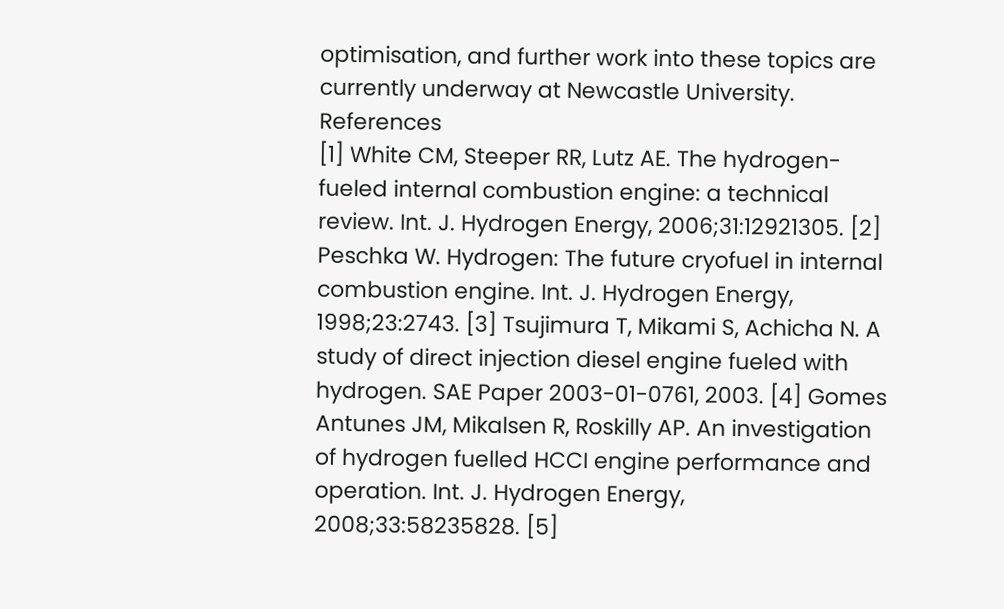optimisation, and further work into these topics are currently underway at Newcastle University. References
[1] White CM, Steeper RR, Lutz AE. The hydrogen-fueled internal combustion engine: a technical review. Int. J. Hydrogen Energy, 2006;31:12921305. [2] Peschka W. Hydrogen: The future cryofuel in internal combustion engine. Int. J. Hydrogen Energy, 1998;23:2743. [3] Tsujimura T, Mikami S, Achicha N. A study of direct injection diesel engine fueled with hydrogen. SAE Paper 2003-01-0761, 2003. [4] Gomes Antunes JM, Mikalsen R, Roskilly AP. An investigation of hydrogen fuelled HCCI engine performance and operation. Int. J. Hydrogen Energy, 2008;33:58235828. [5]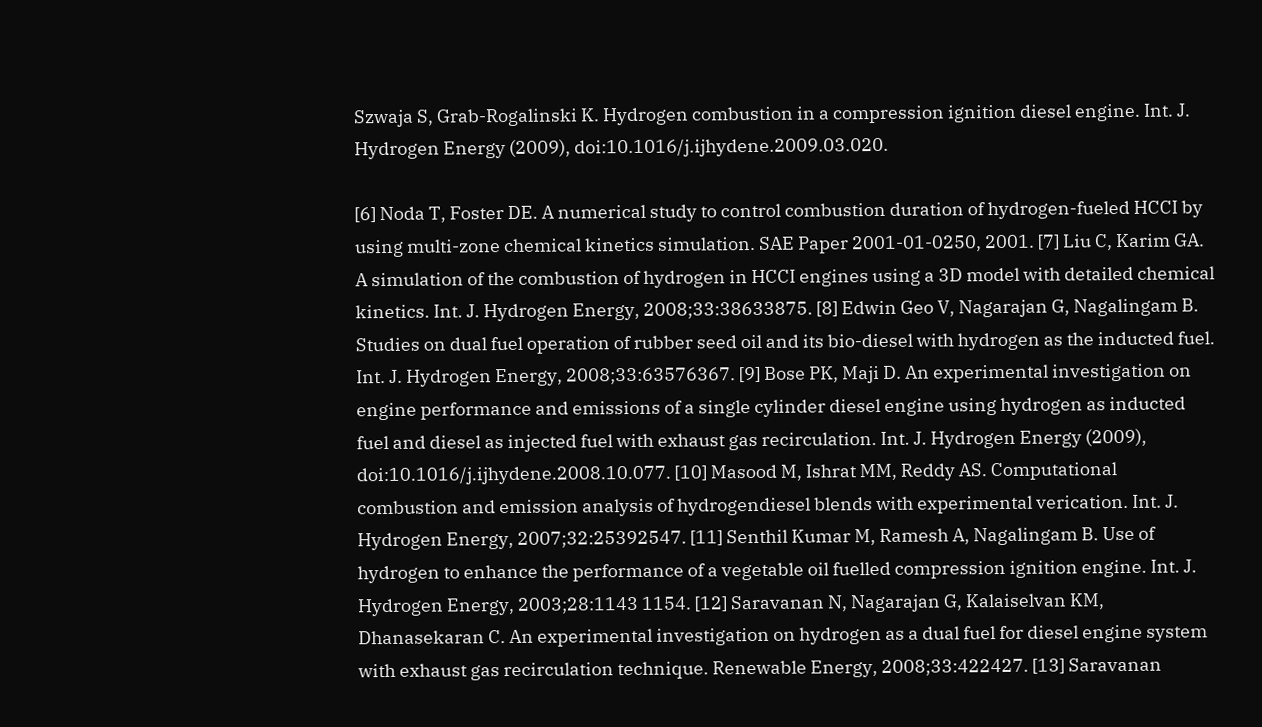Szwaja S, Grab-Rogalinski K. Hydrogen combustion in a compression ignition diesel engine. Int. J. Hydrogen Energy (2009), doi:10.1016/j.ijhydene.2009.03.020.

[6] Noda T, Foster DE. A numerical study to control combustion duration of hydrogen-fueled HCCI by using multi-zone chemical kinetics simulation. SAE Paper 2001-01-0250, 2001. [7] Liu C, Karim GA. A simulation of the combustion of hydrogen in HCCI engines using a 3D model with detailed chemical kinetics. Int. J. Hydrogen Energy, 2008;33:38633875. [8] Edwin Geo V, Nagarajan G, Nagalingam B. Studies on dual fuel operation of rubber seed oil and its bio-diesel with hydrogen as the inducted fuel. Int. J. Hydrogen Energy, 2008;33:63576367. [9] Bose PK, Maji D. An experimental investigation on engine performance and emissions of a single cylinder diesel engine using hydrogen as inducted fuel and diesel as injected fuel with exhaust gas recirculation. Int. J. Hydrogen Energy (2009), doi:10.1016/j.ijhydene.2008.10.077. [10] Masood M, Ishrat MM, Reddy AS. Computational combustion and emission analysis of hydrogendiesel blends with experimental verication. Int. J. Hydrogen Energy, 2007;32:25392547. [11] Senthil Kumar M, Ramesh A, Nagalingam B. Use of hydrogen to enhance the performance of a vegetable oil fuelled compression ignition engine. Int. J. Hydrogen Energy, 2003;28:1143 1154. [12] Saravanan N, Nagarajan G, Kalaiselvan KM, Dhanasekaran C. An experimental investigation on hydrogen as a dual fuel for diesel engine system with exhaust gas recirculation technique. Renewable Energy, 2008;33:422427. [13] Saravanan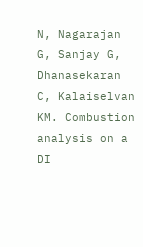N, Nagarajan G, Sanjay G, Dhanasekaran C, Kalaiselvan KM. Combustion analysis on a DI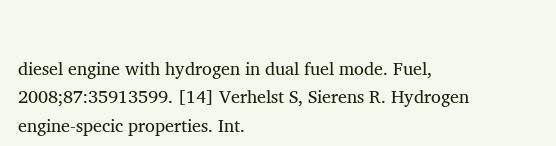diesel engine with hydrogen in dual fuel mode. Fuel, 2008;87:35913599. [14] Verhelst S, Sierens R. Hydrogen engine-specic properties. Int.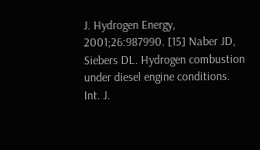J. Hydrogen Energy, 2001;26:987990. [15] Naber JD, Siebers DL. Hydrogen combustion under diesel engine conditions. Int. J.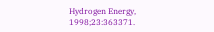Hydrogen Energy, 1998;23:363371.